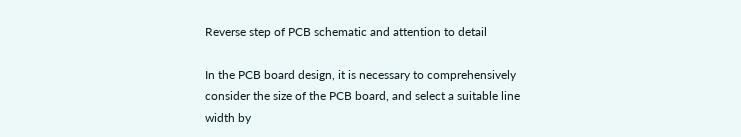Reverse step of PCB schematic and attention to detail

In the PCB board design, it is necessary to comprehensively consider the size of the PCB board, and select a suitable line width by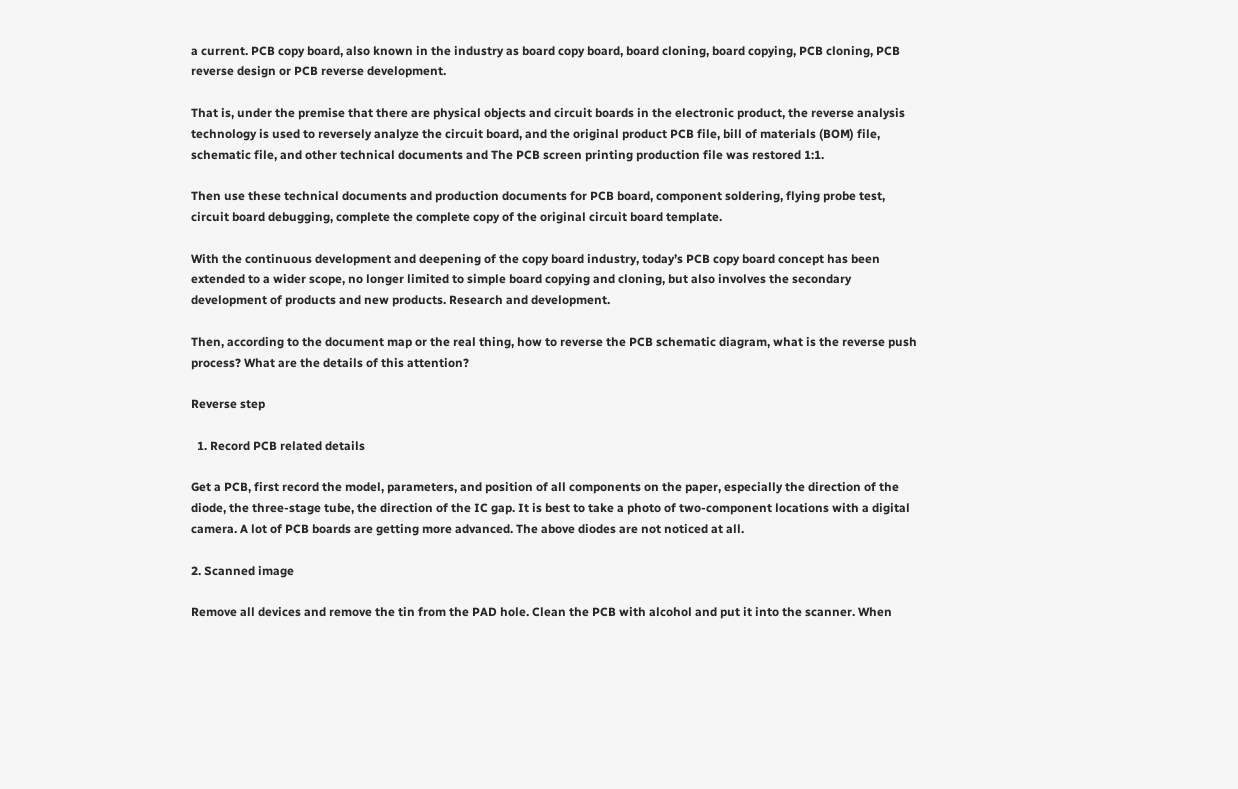a current. PCB copy board, also known in the industry as board copy board, board cloning, board copying, PCB cloning, PCB reverse design or PCB reverse development.

That is, under the premise that there are physical objects and circuit boards in the electronic product, the reverse analysis technology is used to reversely analyze the circuit board, and the original product PCB file, bill of materials (BOM) file, schematic file, and other technical documents and The PCB screen printing production file was restored 1:1.

Then use these technical documents and production documents for PCB board, component soldering, flying probe test, circuit board debugging, complete the complete copy of the original circuit board template.

With the continuous development and deepening of the copy board industry, today’s PCB copy board concept has been extended to a wider scope, no longer limited to simple board copying and cloning, but also involves the secondary development of products and new products. Research and development.

Then, according to the document map or the real thing, how to reverse the PCB schematic diagram, what is the reverse push process? What are the details of this attention?

Reverse step

  1. Record PCB related details

Get a PCB, first record the model, parameters, and position of all components on the paper, especially the direction of the diode, the three-stage tube, the direction of the IC gap. It is best to take a photo of two-component locations with a digital camera. A lot of PCB boards are getting more advanced. The above diodes are not noticed at all.

2. Scanned image

Remove all devices and remove the tin from the PAD hole. Clean the PCB with alcohol and put it into the scanner. When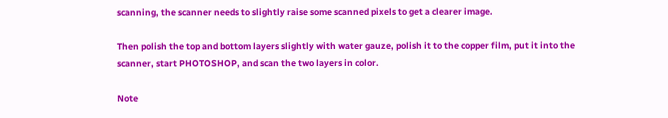scanning, the scanner needs to slightly raise some scanned pixels to get a clearer image.

Then polish the top and bottom layers slightly with water gauze, polish it to the copper film, put it into the scanner, start PHOTOSHOP, and scan the two layers in color.

Note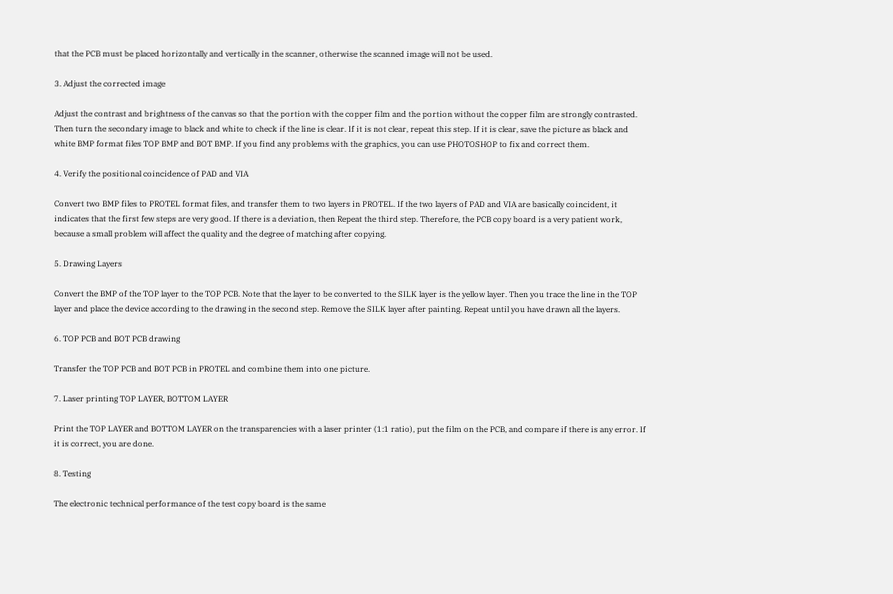that the PCB must be placed horizontally and vertically in the scanner, otherwise the scanned image will not be used.

3. Adjust the corrected image

Adjust the contrast and brightness of the canvas so that the portion with the copper film and the portion without the copper film are strongly contrasted. Then turn the secondary image to black and white to check if the line is clear. If it is not clear, repeat this step. If it is clear, save the picture as black and white BMP format files TOP BMP and BOT BMP. If you find any problems with the graphics, you can use PHOTOSHOP to fix and correct them.

4. Verify the positional coincidence of PAD and VIA

Convert two BMP files to PROTEL format files, and transfer them to two layers in PROTEL. If the two layers of PAD and VIA are basically coincident, it indicates that the first few steps are very good. If there is a deviation, then Repeat the third step. Therefore, the PCB copy board is a very patient work, because a small problem will affect the quality and the degree of matching after copying.

5. Drawing Layers

Convert the BMP of the TOP layer to the TOP PCB. Note that the layer to be converted to the SILK layer is the yellow layer. Then you trace the line in the TOP layer and place the device according to the drawing in the second step. Remove the SILK layer after painting. Repeat until you have drawn all the layers.

6. TOP PCB and BOT PCB drawing

Transfer the TOP PCB and BOT PCB in PROTEL and combine them into one picture.

7. Laser printing TOP LAYER, BOTTOM LAYER

Print the TOP LAYER and BOTTOM LAYER on the transparencies with a laser printer (1:1 ratio), put the film on the PCB, and compare if there is any error. If it is correct, you are done.

8. Testing

The electronic technical performance of the test copy board is the same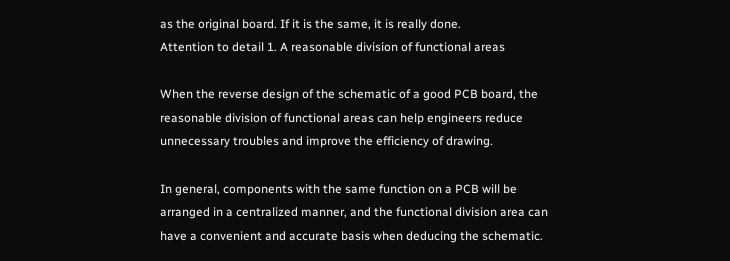as the original board. If it is the same, it is really done.
Attention to detail 1. A reasonable division of functional areas

When the reverse design of the schematic of a good PCB board, the reasonable division of functional areas can help engineers reduce unnecessary troubles and improve the efficiency of drawing.

In general, components with the same function on a PCB will be arranged in a centralized manner, and the functional division area can have a convenient and accurate basis when deducing the schematic.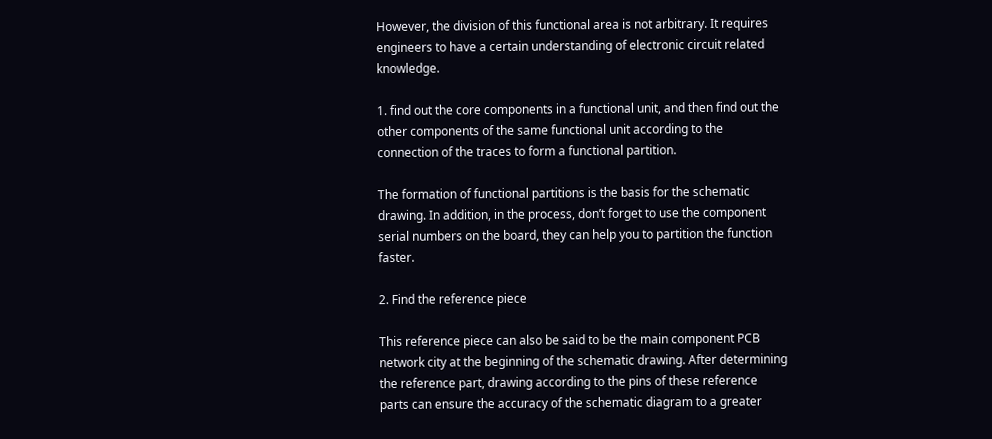However, the division of this functional area is not arbitrary. It requires engineers to have a certain understanding of electronic circuit related knowledge.

1. find out the core components in a functional unit, and then find out the other components of the same functional unit according to the connection of the traces to form a functional partition.

The formation of functional partitions is the basis for the schematic drawing. In addition, in the process, don’t forget to use the component serial numbers on the board, they can help you to partition the function faster.

2. Find the reference piece

This reference piece can also be said to be the main component PCB network city at the beginning of the schematic drawing. After determining the reference part, drawing according to the pins of these reference parts can ensure the accuracy of the schematic diagram to a greater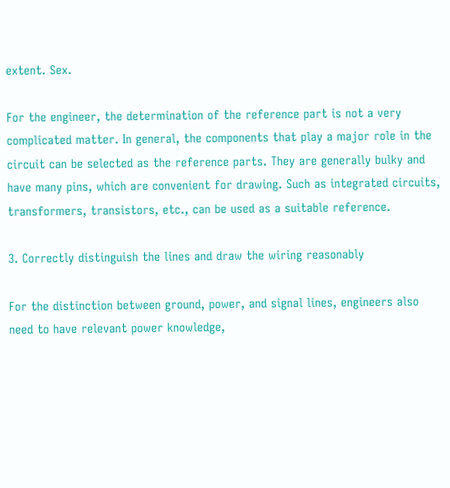extent. Sex.

For the engineer, the determination of the reference part is not a very complicated matter. In general, the components that play a major role in the circuit can be selected as the reference parts. They are generally bulky and have many pins, which are convenient for drawing. Such as integrated circuits, transformers, transistors, etc., can be used as a suitable reference.

3. Correctly distinguish the lines and draw the wiring reasonably

For the distinction between ground, power, and signal lines, engineers also need to have relevant power knowledge,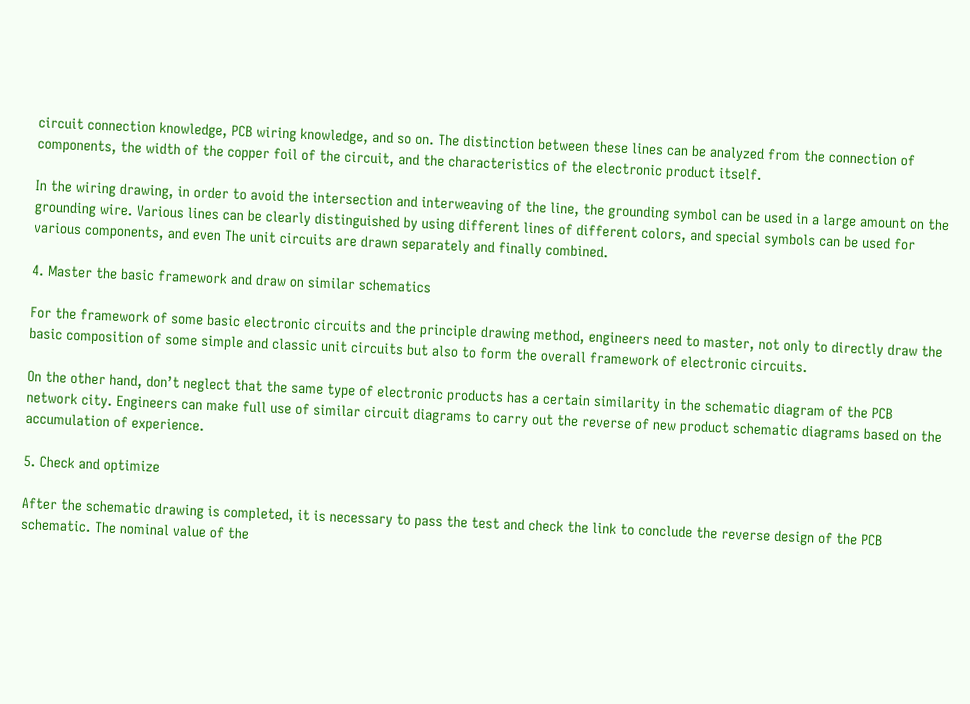circuit connection knowledge, PCB wiring knowledge, and so on. The distinction between these lines can be analyzed from the connection of components, the width of the copper foil of the circuit, and the characteristics of the electronic product itself.

In the wiring drawing, in order to avoid the intersection and interweaving of the line, the grounding symbol can be used in a large amount on the grounding wire. Various lines can be clearly distinguished by using different lines of different colors, and special symbols can be used for various components, and even The unit circuits are drawn separately and finally combined.

4. Master the basic framework and draw on similar schematics

For the framework of some basic electronic circuits and the principle drawing method, engineers need to master, not only to directly draw the basic composition of some simple and classic unit circuits but also to form the overall framework of electronic circuits.

On the other hand, don’t neglect that the same type of electronic products has a certain similarity in the schematic diagram of the PCB network city. Engineers can make full use of similar circuit diagrams to carry out the reverse of new product schematic diagrams based on the accumulation of experience.

5. Check and optimize

After the schematic drawing is completed, it is necessary to pass the test and check the link to conclude the reverse design of the PCB schematic. The nominal value of the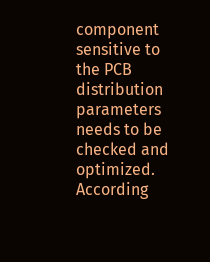component sensitive to the PCB distribution parameters needs to be checked and optimized. According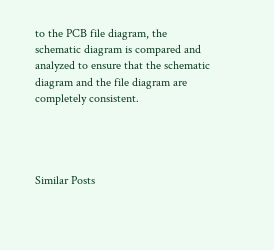to the PCB file diagram, the schematic diagram is compared and analyzed to ensure that the schematic diagram and the file diagram are completely consistent.




Similar Posts